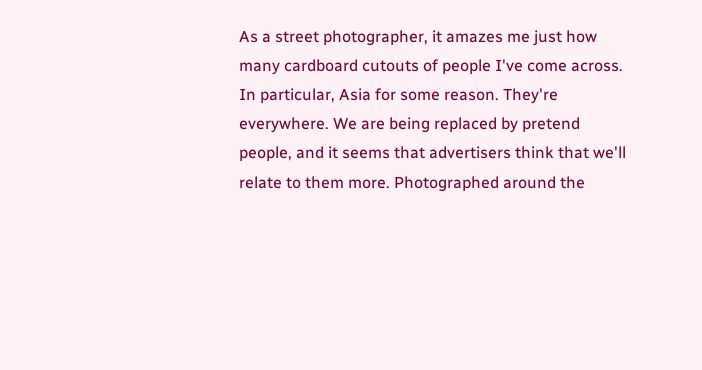As a street photographer, it amazes me just how many cardboard cutouts of people I've come across. In particular, Asia for some reason. They're everywhere. We are being replaced by pretend people, and it seems that advertisers think that we'll relate to them more. Photographed around the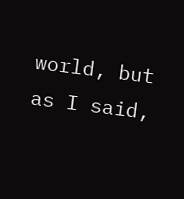world, but as I said,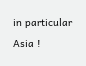in particular Asia !